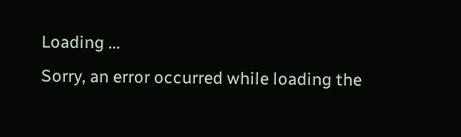Loading ...
Sorry, an error occurred while loading the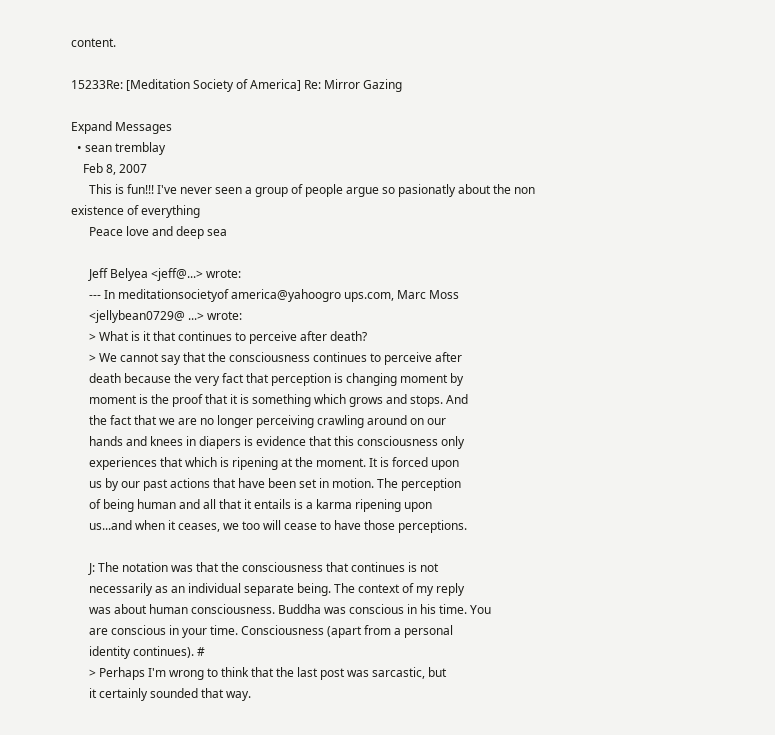content.

15233Re: [Meditation Society of America] Re: Mirror Gazing

Expand Messages
  • sean tremblay
    Feb 8, 2007
      This is fun!!! I've never seen a group of people argue so pasionatly about the non existence of everything
      Peace love and deep sea

      Jeff Belyea <jeff@...> wrote:
      --- In meditationsocietyof america@yahoogro ups.com, Marc Moss
      <jellybean0729@ ...> wrote:
      > What is it that continues to perceive after death?
      > We cannot say that the consciousness continues to perceive after
      death because the very fact that perception is changing moment by
      moment is the proof that it is something which grows and stops. And
      the fact that we are no longer perceiving crawling around on our
      hands and knees in diapers is evidence that this consciousness only
      experiences that which is ripening at the moment. It is forced upon
      us by our past actions that have been set in motion. The perception
      of being human and all that it entails is a karma ripening upon
      us...and when it ceases, we too will cease to have those perceptions.

      J: The notation was that the consciousness that continues is not
      necessarily as an individual separate being. The context of my reply
      was about human consciousness. Buddha was conscious in his time. You
      are conscious in your time. Consciousness (apart from a personal
      identity continues). #
      > Perhaps I'm wrong to think that the last post was sarcastic, but
      it certainly sounded that way.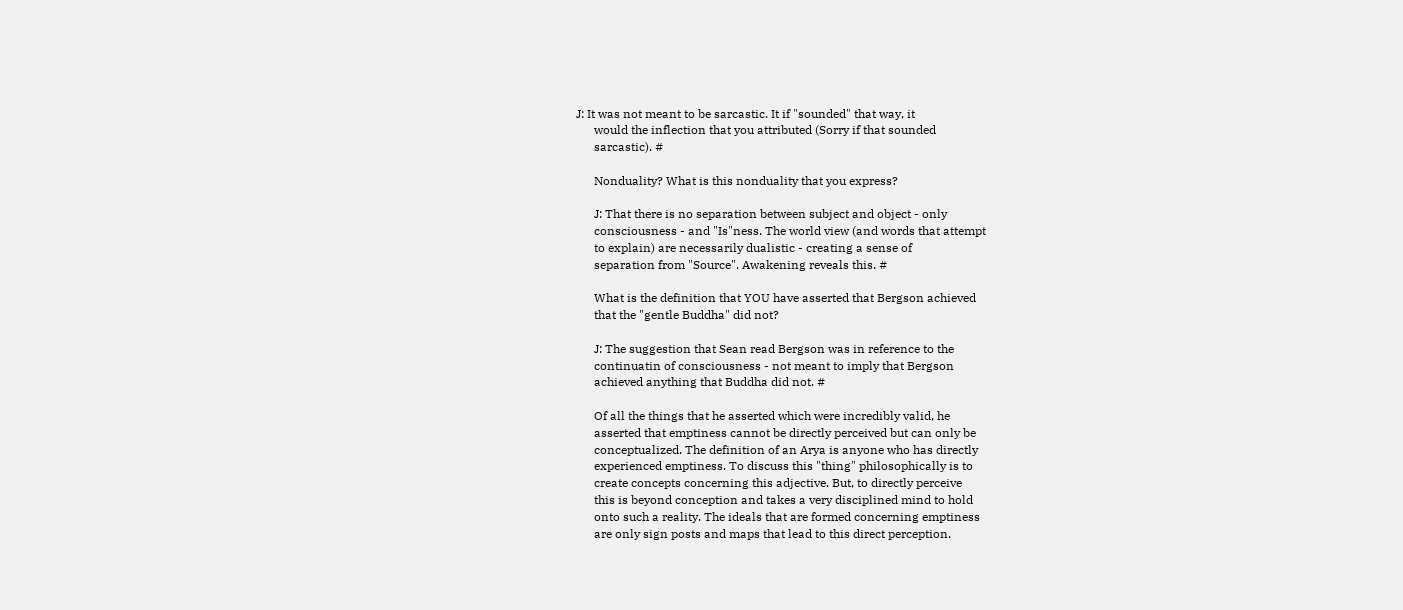J: It was not meant to be sarcastic. It if "sounded" that way, it
      would the inflection that you attributed (Sorry if that sounded
      sarcastic). #

      Nonduality? What is this nonduality that you express?

      J: That there is no separation between subject and object - only
      consciousness - and "Is"ness. The world view (and words that attempt
      to explain) are necessarily dualistic - creating a sense of
      separation from "Source". Awakening reveals this. #

      What is the definition that YOU have asserted that Bergson achieved
      that the "gentle Buddha" did not?

      J: The suggestion that Sean read Bergson was in reference to the
      continuatin of consciousness - not meant to imply that Bergson
      achieved anything that Buddha did not. #

      Of all the things that he asserted which were incredibly valid, he
      asserted that emptiness cannot be directly perceived but can only be
      conceptualized. The definition of an Arya is anyone who has directly
      experienced emptiness. To discuss this "thing" philosophically is to
      create concepts concerning this adjective. But, to directly perceive
      this is beyond conception and takes a very disciplined mind to hold
      onto such a reality. The ideals that are formed concerning emptiness
      are only sign posts and maps that lead to this direct perception.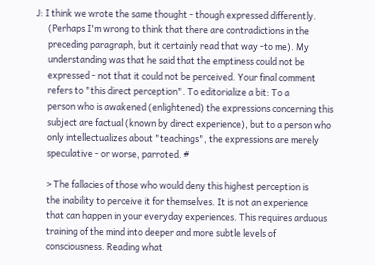J: I think we wrote the same thought - though expressed differently.
      (Perhaps I'm wrong to think that there are contradictions in the
      preceding paragraph, but it certainly read that way -to me). My
      understanding was that he said that the emptiness could not be
      expressed - not that it could not be perceived. Your final comment
      refers to "this direct perception". To editorialize a bit: To a
      person who is awakened (enlightened) the expressions concerning this
      subject are factual (known by direct experience), but to a person who
      only intellectualizes about "teachings", the expressions are merely
      speculative - or worse, parroted. #

      > The fallacies of those who would deny this highest perception is
      the inability to perceive it for themselves. It is not an experience
      that can happen in your everyday experiences. This requires arduous
      training of the mind into deeper and more subtle levels of
      consciousness. Reading what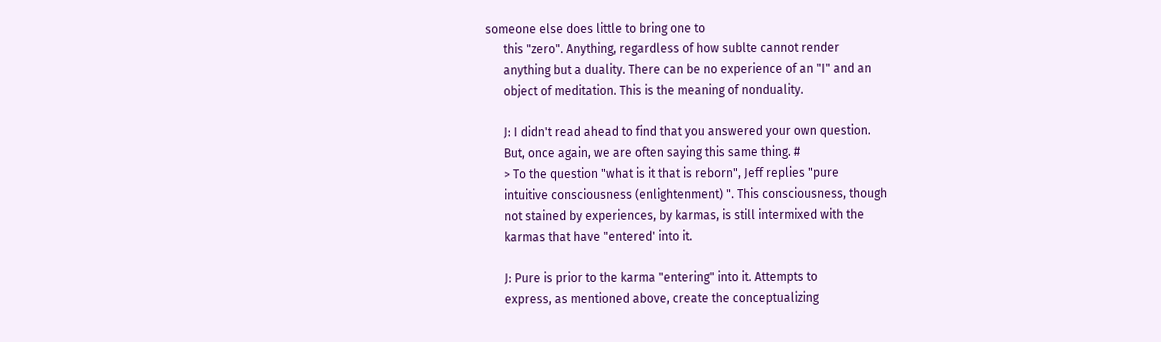someone else does little to bring one to
      this "zero". Anything, regardless of how sublte cannot render
      anything but a duality. There can be no experience of an "I" and an
      object of meditation. This is the meaning of nonduality.

      J: I didn't read ahead to find that you answered your own question.
      But, once again, we are often saying this same thing. #
      > To the question "what is it that is reborn", Jeff replies "pure
      intuitive consciousness (enlightenment) ". This consciousness, though
      not stained by experiences, by karmas, is still intermixed with the
      karmas that have "entered' into it.

      J: Pure is prior to the karma "entering" into it. Attempts to
      express, as mentioned above, create the conceptualizing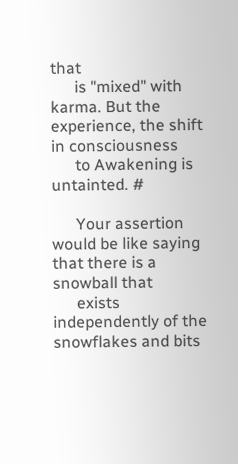that
      is "mixed" with karma. But the experience, the shift in consciousness
      to Awakening is untainted. #

      Your assertion would be like saying that there is a snowball that
      exists independently of the snowflakes and bits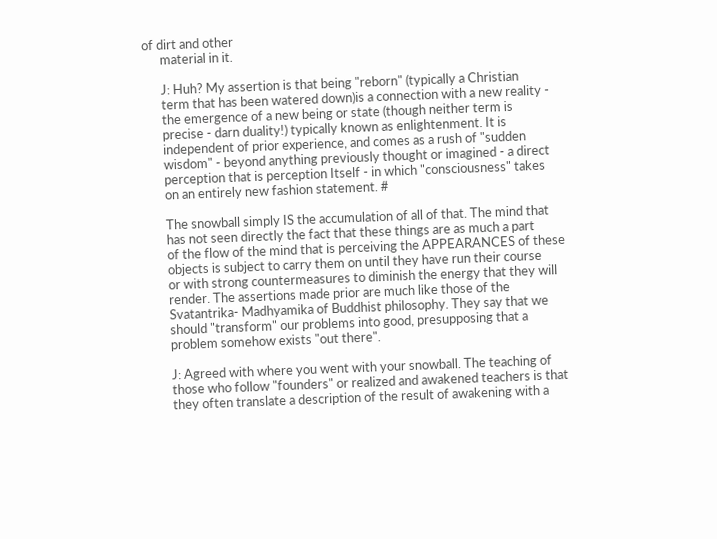of dirt and other
      material in it.

      J: Huh? My assertion is that being "reborn" (typically a Christian
      term that has been watered down)is a connection with a new reality -
      the emergence of a new being or state (though neither term is
      precise - darn duality!) typically known as enlightenment. It is
      independent of prior experience, and comes as a rush of "sudden
      wisdom" - beyond anything previously thought or imagined - a direct
      perception that is perception Itself - in which "consciousness" takes
      on an entirely new fashion statement. #

      The snowball simply IS the accumulation of all of that. The mind that
      has not seen directly the fact that these things are as much a part
      of the flow of the mind that is perceiving the APPEARANCES of these
      objects is subject to carry them on until they have run their course
      or with strong countermeasures to diminish the energy that they will
      render. The assertions made prior are much like those of the
      Svatantrika- Madhyamika of Buddhist philosophy. They say that we
      should "transform" our problems into good, presupposing that a
      problem somehow exists "out there".

      J: Agreed with where you went with your snowball. The teaching of
      those who follow "founders" or realized and awakened teachers is that
      they often translate a description of the result of awakening with a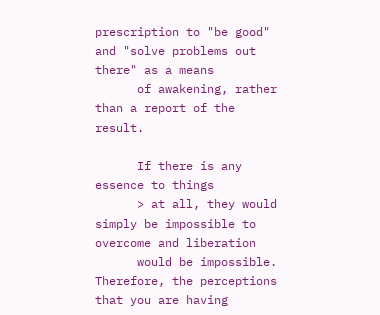prescription to "be good" and "solve problems out there" as a means
      of awakening, rather than a report of the result.

      If there is any essence to things
      > at all, they would simply be impossible to overcome and liberation
      would be impossible. Therefore, the perceptions that you are having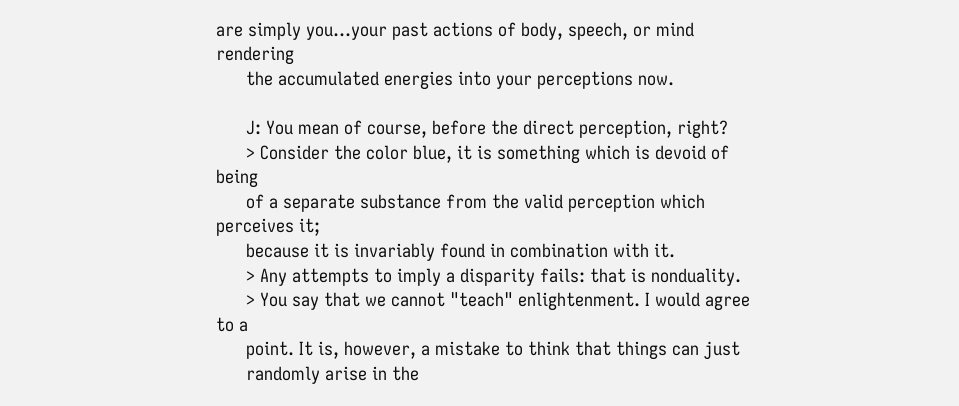are simply you...your past actions of body, speech, or mind rendering
      the accumulated energies into your perceptions now.

      J: You mean of course, before the direct perception, right?
      > Consider the color blue, it is something which is devoid of being
      of a separate substance from the valid perception which perceives it;
      because it is invariably found in combination with it.
      > Any attempts to imply a disparity fails: that is nonduality.
      > You say that we cannot "teach" enlightenment. I would agree to a
      point. It is, however, a mistake to think that things can just
      randomly arise in the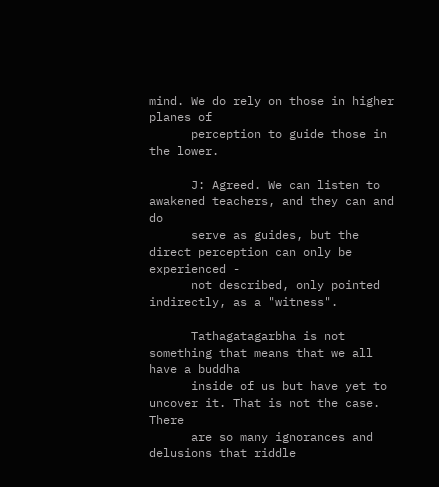mind. We do rely on those in higher planes of
      perception to guide those in the lower.

      J: Agreed. We can listen to awakened teachers, and they can and do
      serve as guides, but the direct perception can only be experienced -
      not described, only pointed indirectly, as a "witness".

      Tathagatagarbha is not something that means that we all have a buddha
      inside of us but have yet to uncover it. That is not the case. There
      are so many ignorances and delusions that riddle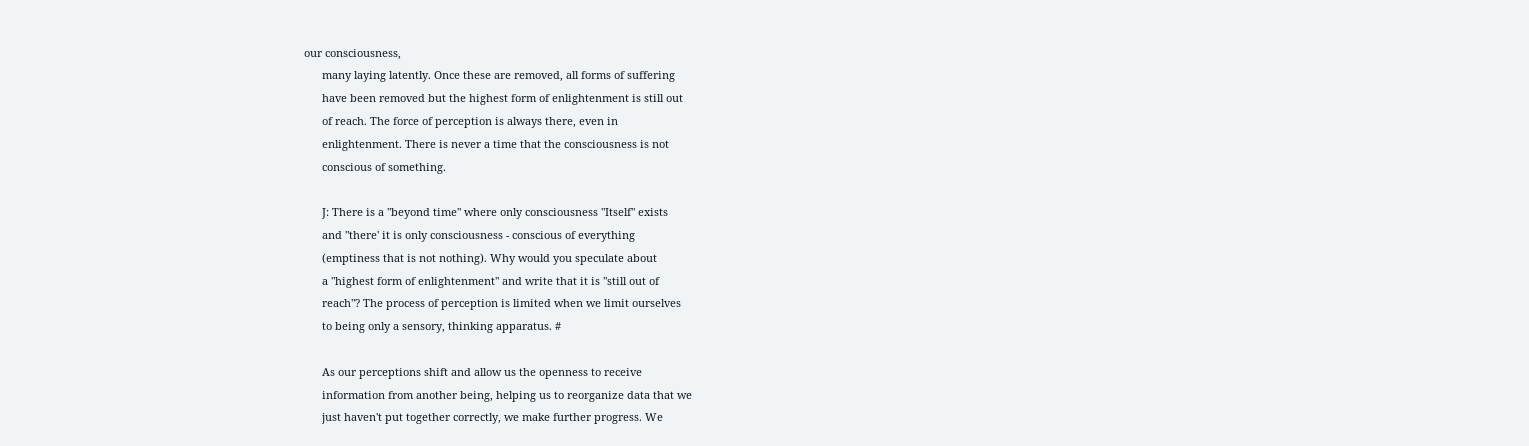our consciousness,
      many laying latently. Once these are removed, all forms of suffering
      have been removed but the highest form of enlightenment is still out
      of reach. The force of perception is always there, even in
      enlightenment. There is never a time that the consciousness is not
      conscious of something.

      J: There is a "beyond time" where only consciousness "Itself" exists
      and "there' it is only consciousness - conscious of everything
      (emptiness that is not nothing). Why would you speculate about
      a "highest form of enlightenment" and write that it is "still out of
      reach"? The process of perception is limited when we limit ourselves
      to being only a sensory, thinking apparatus. #

      As our perceptions shift and allow us the openness to receive
      information from another being, helping us to reorganize data that we
      just haven't put together correctly, we make further progress. We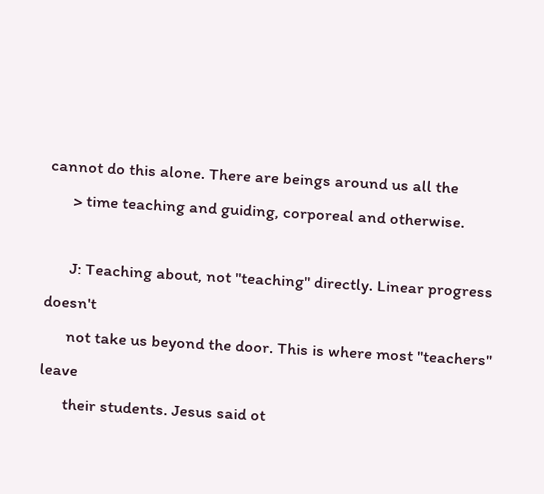cannot do this alone. There are beings around us all the
      > time teaching and guiding, corporeal and otherwise.

      J: Teaching about, not "teaching" directly. Linear progress doesn't
      not take us beyond the door. This is where most "teachers" leave
      their students. Jesus said ot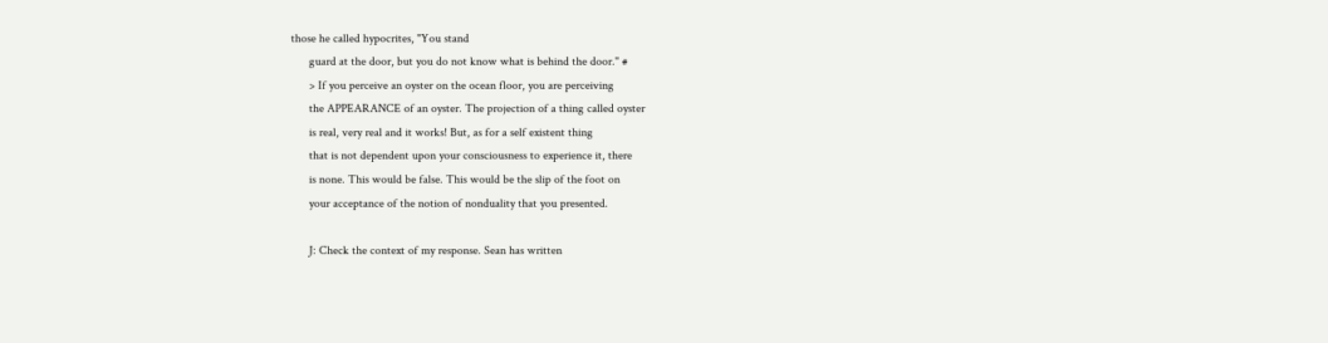those he called hypocrites, "You stand
      guard at the door, but you do not know what is behind the door." #
      > If you perceive an oyster on the ocean floor, you are perceiving
      the APPEARANCE of an oyster. The projection of a thing called oyster
      is real, very real and it works! But, as for a self existent thing
      that is not dependent upon your consciousness to experience it, there
      is none. This would be false. This would be the slip of the foot on
      your acceptance of the notion of nonduality that you presented.

      J: Check the context of my response. Sean has written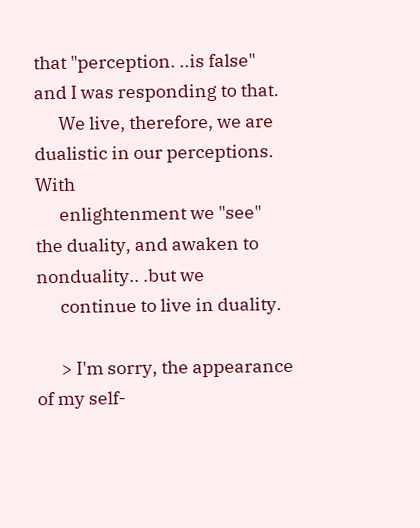that "perception. ..is false" and I was responding to that.
      We live, therefore, we are dualistic in our perceptions. With
      enlightenment we "see" the duality, and awaken to nonduality.. .but we
      continue to live in duality.

      > I'm sorry, the appearance of my self-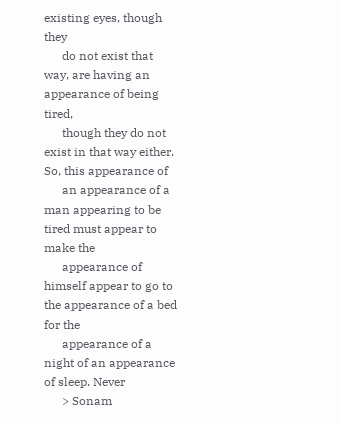existing eyes, though they
      do not exist that way, are having an appearance of being tired,
      though they do not exist in that way either. So, this appearance of
      an appearance of a man appearing to be tired must appear to make the
      appearance of himself appear to go to the appearance of a bed for the
      appearance of a night of an appearance of sleep. Never
      > Sonam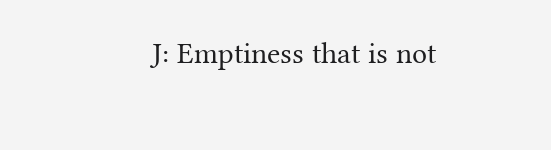J: Emptiness that is not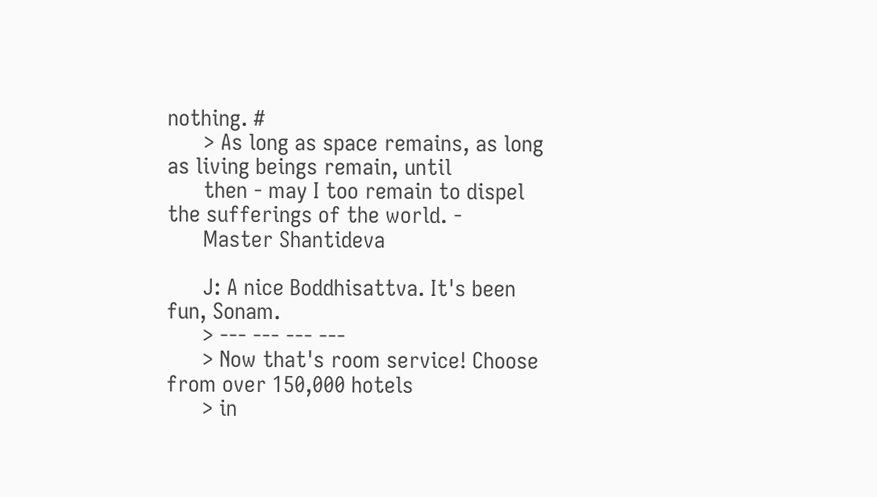nothing. #
      > As long as space remains, as long as living beings remain, until
      then - may I too remain to dispel the sufferings of the world. -
      Master Shantideva

      J: A nice Boddhisattva. It's been fun, Sonam.
      > --- --- --- ---
      > Now that's room service! Choose from over 150,000 hotels
      > in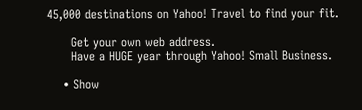45,000 destinations on Yahoo! Travel to find your fit.

      Get your own web address.
      Have a HUGE year through Yahoo! Small Business.

    • Show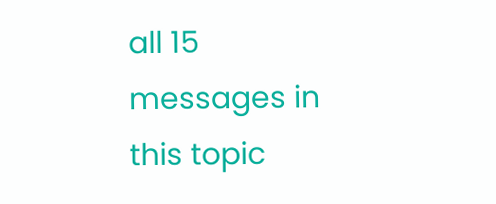all 15 messages in this topic